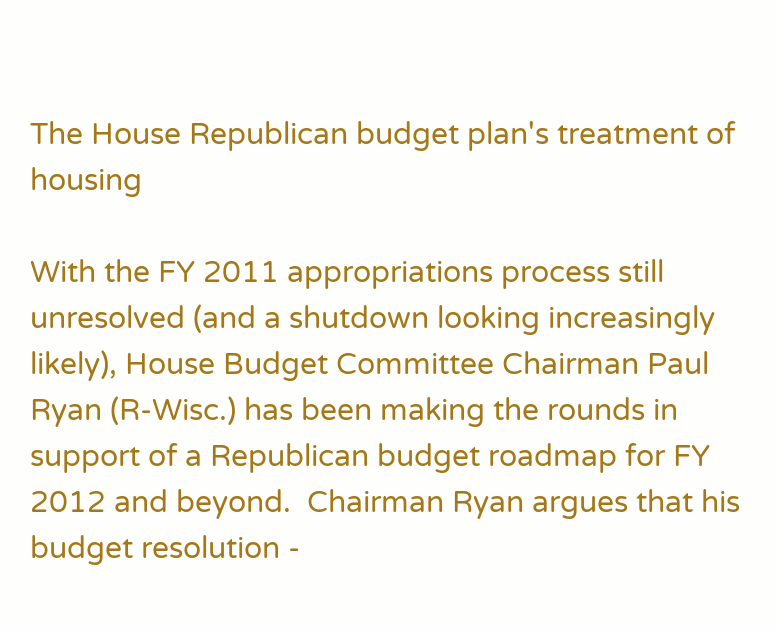The House Republican budget plan's treatment of housing

With the FY 2011 appropriations process still unresolved (and a shutdown looking increasingly likely), House Budget Committee Chairman Paul Ryan (R-Wisc.) has been making the rounds in support of a Republican budget roadmap for FY 2012 and beyond.  Chairman Ryan argues that his budget resolution -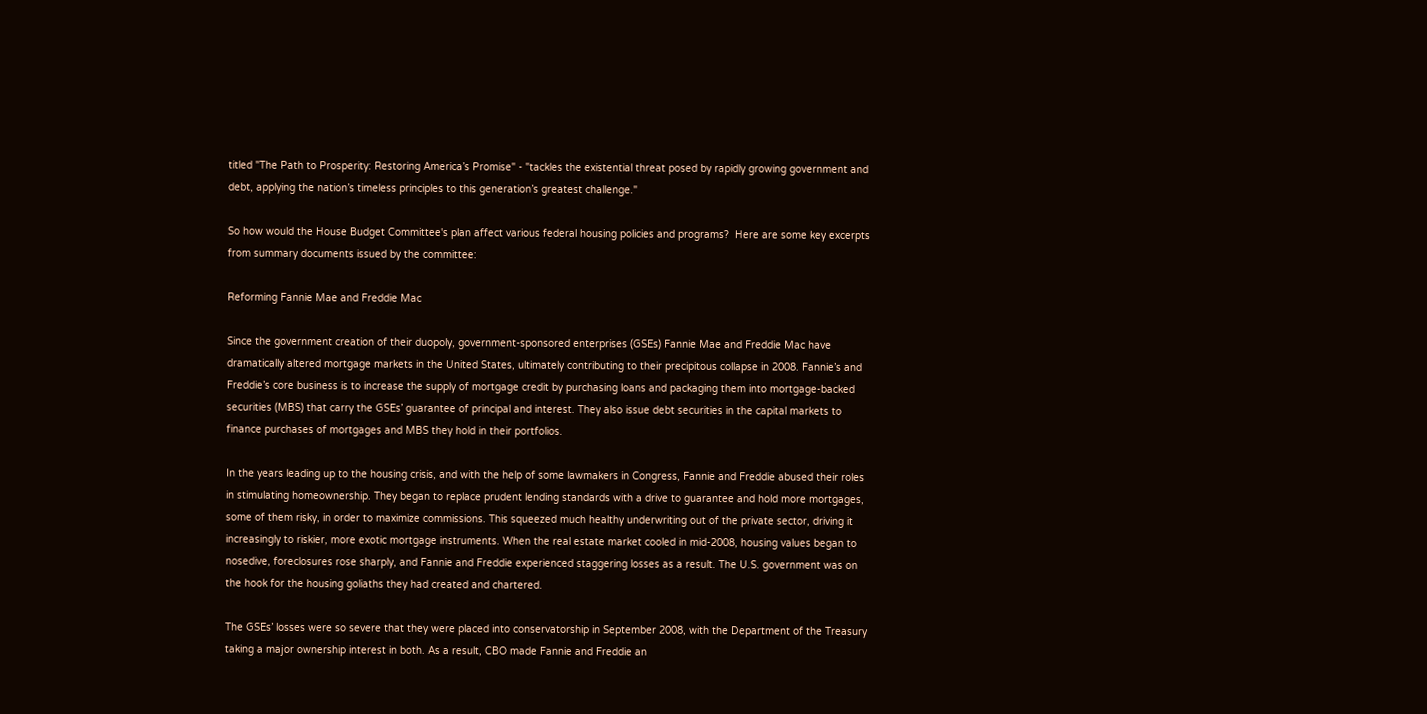titled "The Path to Prosperity: Restoring America’s Promise" - "tackles the existential threat posed by rapidly growing government and debt, applying the nation’s timeless principles to this generation’s greatest challenge."

So how would the House Budget Committee's plan affect various federal housing policies and programs?  Here are some key excerpts from summary documents issued by the committee:

Reforming Fannie Mae and Freddie Mac

Since the government creation of their duopoly, government-sponsored enterprises (GSEs) Fannie Mae and Freddie Mac have dramatically altered mortgage markets in the United States, ultimately contributing to their precipitous collapse in 2008. Fannie’s and Freddie’s core business is to increase the supply of mortgage credit by purchasing loans and packaging them into mortgage-backed securities (MBS) that carry the GSEs’ guarantee of principal and interest. They also issue debt securities in the capital markets to finance purchases of mortgages and MBS they hold in their portfolios.

In the years leading up to the housing crisis, and with the help of some lawmakers in Congress, Fannie and Freddie abused their roles in stimulating homeownership. They began to replace prudent lending standards with a drive to guarantee and hold more mortgages, some of them risky, in order to maximize commissions. This squeezed much healthy underwriting out of the private sector, driving it increasingly to riskier, more exotic mortgage instruments. When the real estate market cooled in mid-2008, housing values began to nosedive, foreclosures rose sharply, and Fannie and Freddie experienced staggering losses as a result. The U.S. government was on the hook for the housing goliaths they had created and chartered.

The GSEs’ losses were so severe that they were placed into conservatorship in September 2008, with the Department of the Treasury taking a major ownership interest in both. As a result, CBO made Fannie and Freddie an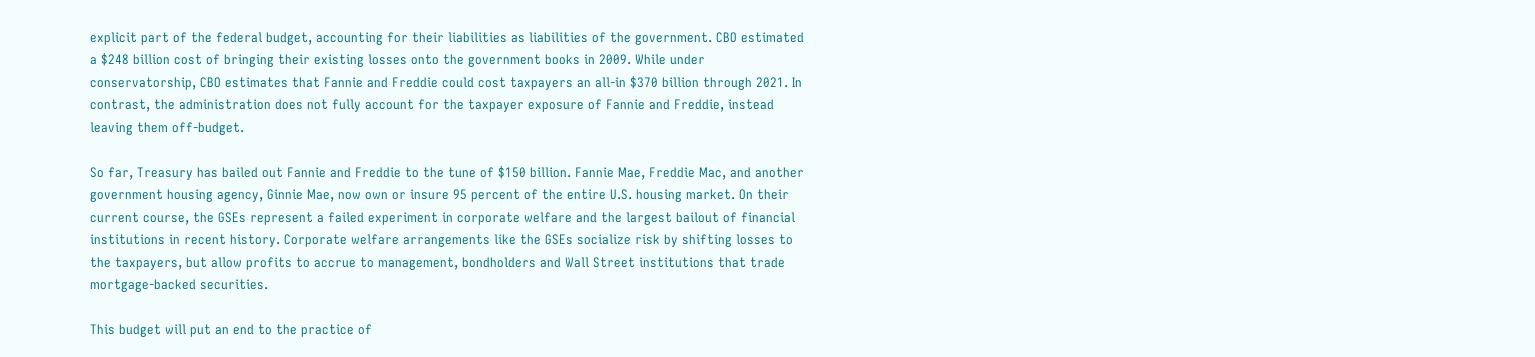explicit part of the federal budget, accounting for their liabilities as liabilities of the government. CBO estimated a $248 billion cost of bringing their existing losses onto the government books in 2009. While under conservatorship, CBO estimates that Fannie and Freddie could cost taxpayers an all-in $370 billion through 2021. In contrast, the administration does not fully account for the taxpayer exposure of Fannie and Freddie, instead leaving them off-budget.

So far, Treasury has bailed out Fannie and Freddie to the tune of $150 billion. Fannie Mae, Freddie Mac, and another government housing agency, Ginnie Mae, now own or insure 95 percent of the entire U.S. housing market. On their current course, the GSEs represent a failed experiment in corporate welfare and the largest bailout of financial institutions in recent history. Corporate welfare arrangements like the GSEs socialize risk by shifting losses to the taxpayers, but allow profits to accrue to management, bondholders and Wall Street institutions that trade mortgage-backed securities.

This budget will put an end to the practice of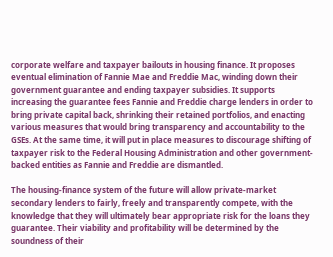corporate welfare and taxpayer bailouts in housing finance. It proposes eventual elimination of Fannie Mae and Freddie Mac, winding down their government guarantee and ending taxpayer subsidies. It supports increasing the guarantee fees Fannie and Freddie charge lenders in order to bring private capital back, shrinking their retained portfolios, and enacting various measures that would bring transparency and accountability to the GSEs. At the same time, it will put in place measures to discourage shifting of taxpayer risk to the Federal Housing Administration and other government-backed entities as Fannie and Freddie are dismantled.

The housing-finance system of the future will allow private-market secondary lenders to fairly, freely and transparently compete, with the knowledge that they will ultimately bear appropriate risk for the loans they guarantee. Their viability and profitability will be determined by the soundness of their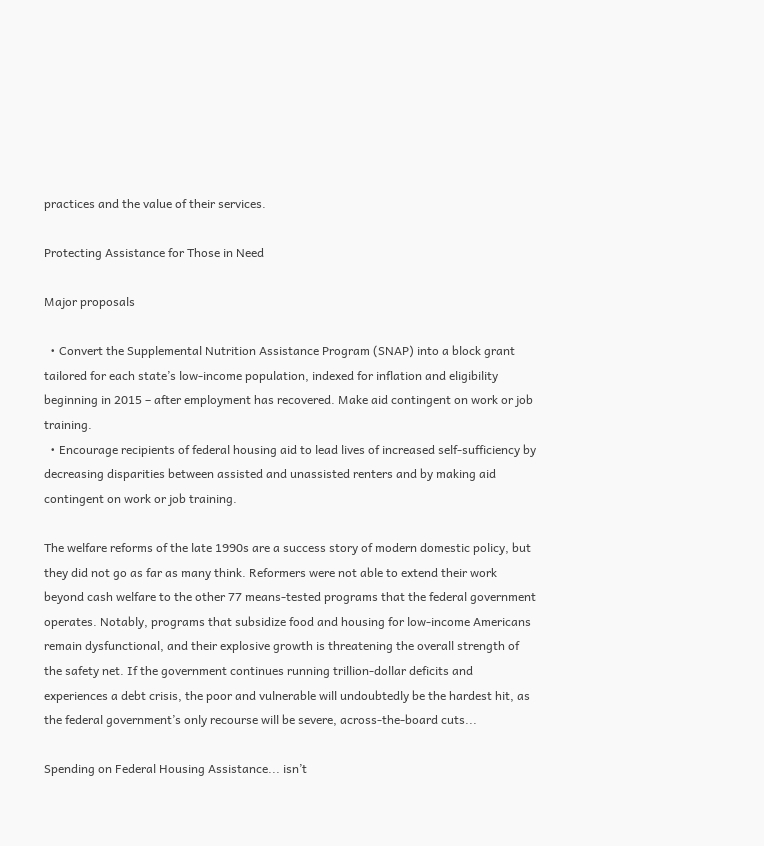practices and the value of their services.

Protecting Assistance for Those in Need

Major proposals

  • Convert the Supplemental Nutrition Assistance Program (SNAP) into a block grant tailored for each state’s low-income population, indexed for inflation and eligibility beginning in 2015 – after employment has recovered. Make aid contingent on work or job training.
  • Encourage recipients of federal housing aid to lead lives of increased self-sufficiency by decreasing disparities between assisted and unassisted renters and by making aid contingent on work or job training.

The welfare reforms of the late 1990s are a success story of modern domestic policy, but they did not go as far as many think. Reformers were not able to extend their work beyond cash welfare to the other 77 means-tested programs that the federal government operates. Notably, programs that subsidize food and housing for low-income Americans remain dysfunctional, and their explosive growth is threatening the overall strength of the safety net. If the government continues running trillion-dollar deficits and experiences a debt crisis, the poor and vulnerable will undoubtedly be the hardest hit, as the federal government’s only recourse will be severe, across-the-board cuts...

Spending on Federal Housing Assistance... isn’t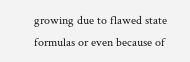growing due to flawed state formulas or even because of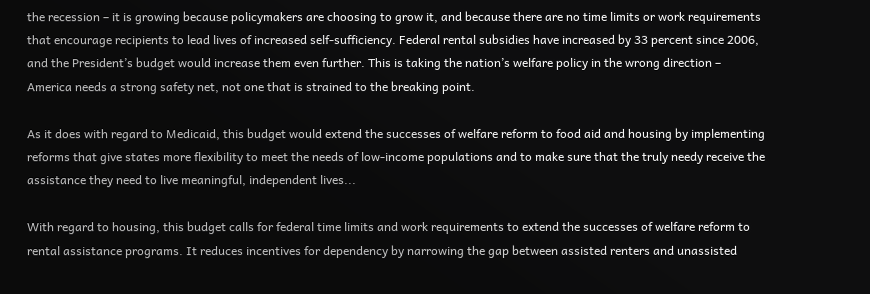the recession – it is growing because policymakers are choosing to grow it, and because there are no time limits or work requirements that encourage recipients to lead lives of increased self-sufficiency. Federal rental subsidies have increased by 33 percent since 2006, and the President’s budget would increase them even further. This is taking the nation’s welfare policy in the wrong direction – America needs a strong safety net, not one that is strained to the breaking point.

As it does with regard to Medicaid, this budget would extend the successes of welfare reform to food aid and housing by implementing reforms that give states more flexibility to meet the needs of low-income populations and to make sure that the truly needy receive the assistance they need to live meaningful, independent lives...

With regard to housing, this budget calls for federal time limits and work requirements to extend the successes of welfare reform to rental assistance programs. It reduces incentives for dependency by narrowing the gap between assisted renters and unassisted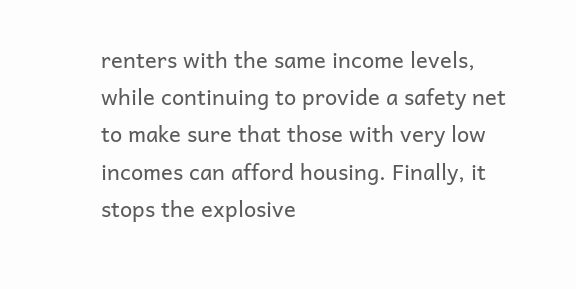renters with the same income levels, while continuing to provide a safety net to make sure that those with very low incomes can afford housing. Finally, it stops the explosive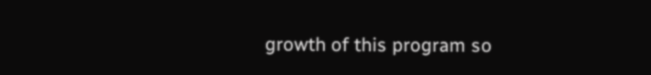growth of this program so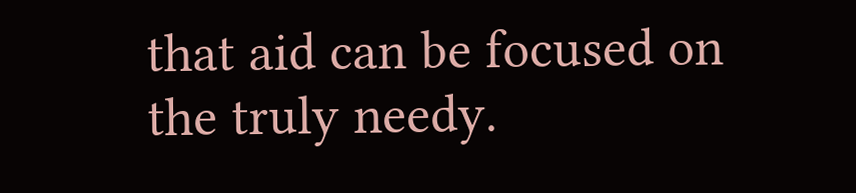that aid can be focused on the truly needy.